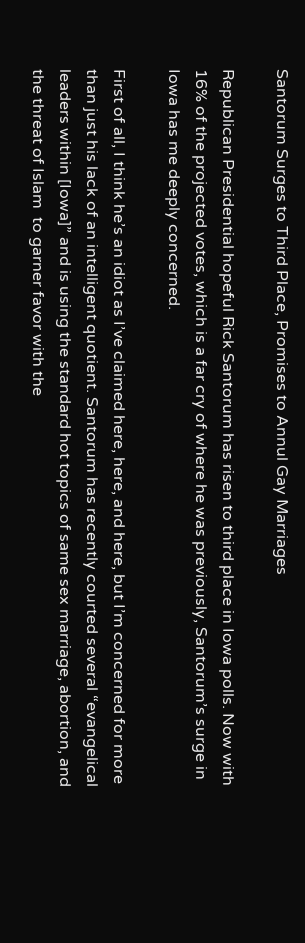Santorum Surges to Third Place, Promises to Annul Gay Marriages

Republican Presidential hopeful Rick Santorum has risen to third place in Iowa polls. Now with 16% of the projected votes, which is a far cry of where he was previously, Santorum’s surge in Iowa has me deeply concerned.

First of all, I think he’s an idiot as I’ve claimed here, here, and here, but I’m concerned for more than just his lack of an intelligent quotient. Santorum has recently courted several “evangelical leaders within [Iowa]” and is using the standard hot topics of same sex marriage, abortion, and the threat of Islam  to garner favor with the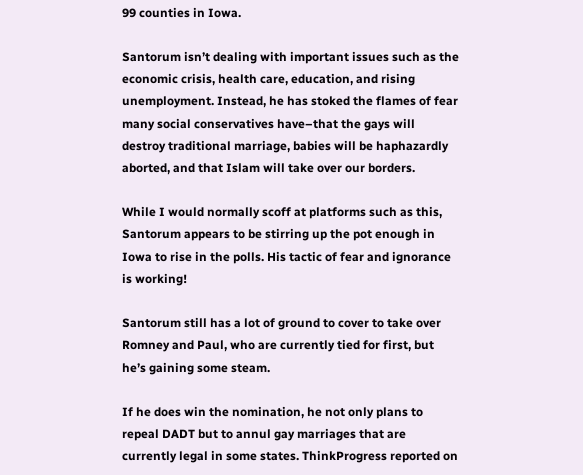99 counties in Iowa.

Santorum isn’t dealing with important issues such as the economic crisis, health care, education, and rising unemployment. Instead, he has stoked the flames of fear many social conservatives have–that the gays will destroy traditional marriage, babies will be haphazardly aborted, and that Islam will take over our borders.

While I would normally scoff at platforms such as this, Santorum appears to be stirring up the pot enough in Iowa to rise in the polls. His tactic of fear and ignorance is working!

Santorum still has a lot of ground to cover to take over Romney and Paul, who are currently tied for first, but he’s gaining some steam.

If he does win the nomination, he not only plans to repeal DADT but to annul gay marriages that are currently legal in some states. ThinkProgress reported on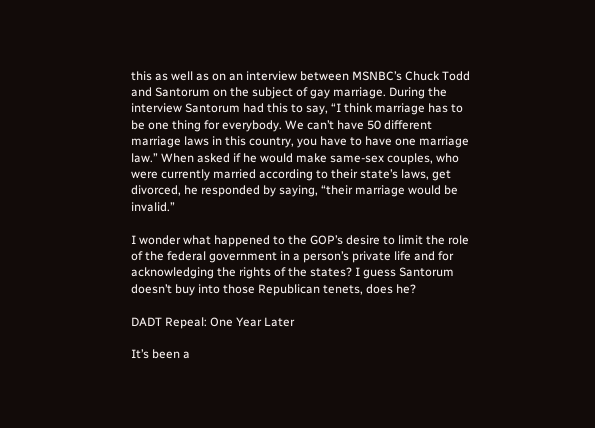this as well as on an interview between MSNBC’s Chuck Todd and Santorum on the subject of gay marriage. During the interview Santorum had this to say, “I think marriage has to be one thing for everybody. We can’t have 50 different marriage laws in this country, you have to have one marriage law.” When asked if he would make same-sex couples, who were currently married according to their state’s laws, get divorced, he responded by saying, “their marriage would be invalid.”

I wonder what happened to the GOP’s desire to limit the role of the federal government in a person’s private life and for acknowledging the rights of the states? I guess Santorum doesn’t buy into those Republican tenets, does he?

DADT Repeal: One Year Later

It’s been a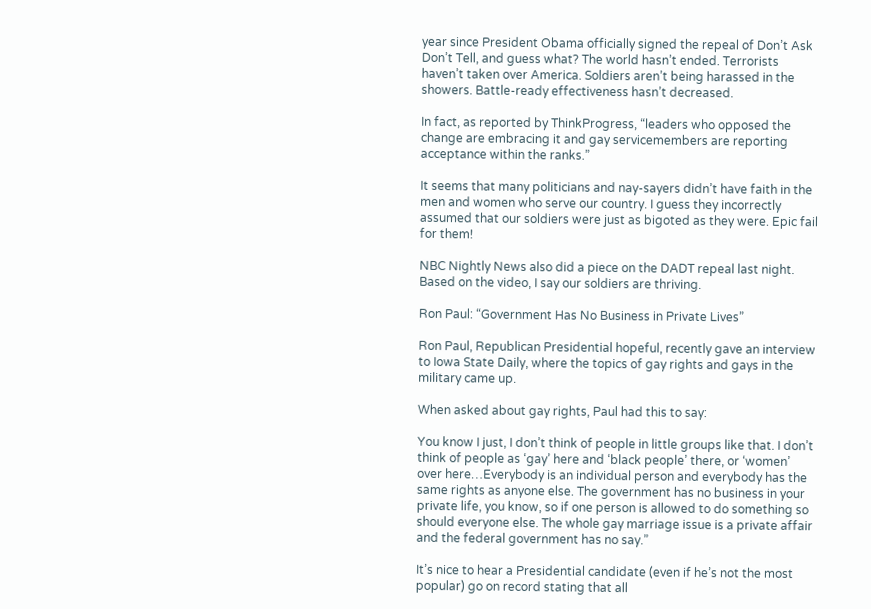year since President Obama officially signed the repeal of Don’t Ask Don’t Tell, and guess what? The world hasn’t ended. Terrorists haven’t taken over America. Soldiers aren’t being harassed in the showers. Battle-ready effectiveness hasn’t decreased.

In fact, as reported by ThinkProgress, “leaders who opposed the change are embracing it and gay servicemembers are reporting acceptance within the ranks.”

It seems that many politicians and nay-sayers didn’t have faith in the men and women who serve our country. I guess they incorrectly assumed that our soldiers were just as bigoted as they were. Epic fail for them!

NBC Nightly News also did a piece on the DADT repeal last night. Based on the video, I say our soldiers are thriving.

Ron Paul: “Government Has No Business in Private Lives”

Ron Paul, Republican Presidential hopeful, recently gave an interview to Iowa State Daily, where the topics of gay rights and gays in the military came up.

When asked about gay rights, Paul had this to say:

You know I just, I don’t think of people in little groups like that. I don’t think of people as ‘gay’ here and ‘black people’ there, or ‘women’ over here…Everybody is an individual person and everybody has the same rights as anyone else. The government has no business in your private life, you know, so if one person is allowed to do something so should everyone else. The whole gay marriage issue is a private affair and the federal government has no say.”

It’s nice to hear a Presidential candidate (even if he’s not the most popular) go on record stating that all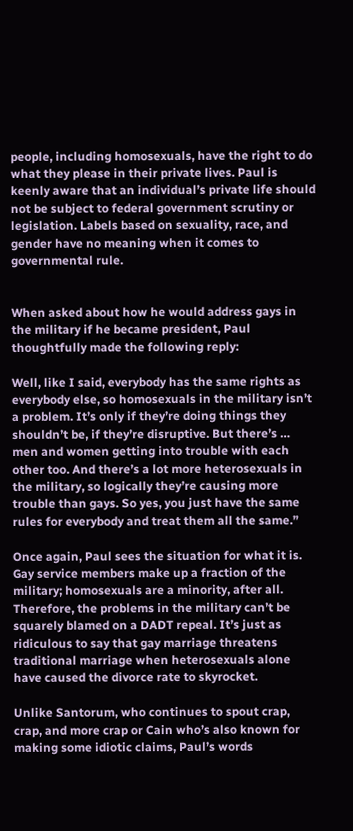people, including homosexuals, have the right to do what they please in their private lives. Paul is keenly aware that an individual’s private life should not be subject to federal government scrutiny or legislation. Labels based on sexuality, race, and gender have no meaning when it comes to governmental rule.


When asked about how he would address gays in the military if he became president, Paul thoughtfully made the following reply:

Well, like I said, everybody has the same rights as everybody else, so homosexuals in the military isn’t a problem. It’s only if they’re doing things they shouldn’t be, if they’re disruptive. But there’s … men and women getting into trouble with each other too. And there’s a lot more heterosexuals in the military, so logically they’re causing more trouble than gays. So yes, you just have the same rules for everybody and treat them all the same.”

Once again, Paul sees the situation for what it is. Gay service members make up a fraction of the military; homosexuals are a minority, after all. Therefore, the problems in the military can’t be squarely blamed on a DADT repeal. It’s just as ridiculous to say that gay marriage threatens traditional marriage when heterosexuals alone have caused the divorce rate to skyrocket.

Unlike Santorum, who continues to spout crap, crap, and more crap or Cain who’s also known for making some idiotic claims, Paul’s words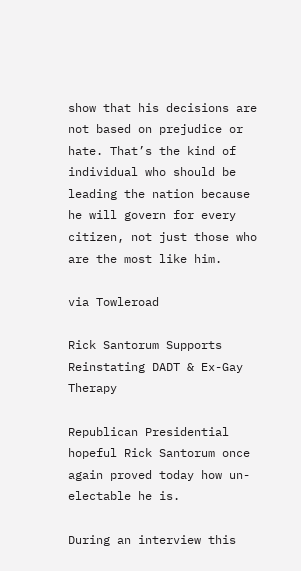show that his decisions are not based on prejudice or hate. That’s the kind of individual who should be leading the nation because he will govern for every citizen, not just those who are the most like him.

via Towleroad

Rick Santorum Supports Reinstating DADT & Ex-Gay Therapy

Republican Presidential hopeful Rick Santorum once again proved today how un-electable he is.

During an interview this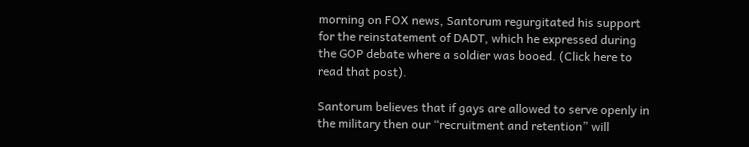morning on FOX news, Santorum regurgitated his support for the reinstatement of DADT, which he expressed during the GOP debate where a soldier was booed. (Click here to read that post).

Santorum believes that if gays are allowed to serve openly in the military then our “recruitment and retention” will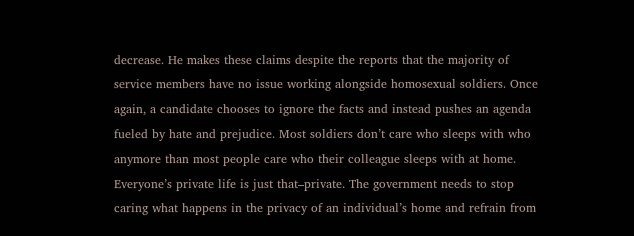decrease. He makes these claims despite the reports that the majority of service members have no issue working alongside homosexual soldiers. Once again, a candidate chooses to ignore the facts and instead pushes an agenda fueled by hate and prejudice. Most soldiers don’t care who sleeps with who anymore than most people care who their colleague sleeps with at home. Everyone’s private life is just that–private. The government needs to stop caring what happens in the privacy of an individual’s home and refrain from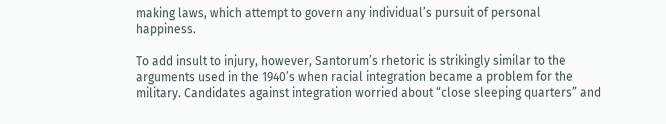making laws, which attempt to govern any individual’s pursuit of personal happiness.

To add insult to injury, however, Santorum’s rhetoric is strikingly similar to the arguments used in the 1940’s when racial integration became a problem for the military. Candidates against integration worried about “close sleeping quarters” and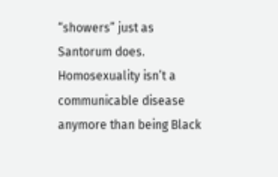“showers” just as Santorum does. Homosexuality isn’t a communicable disease anymore than being Black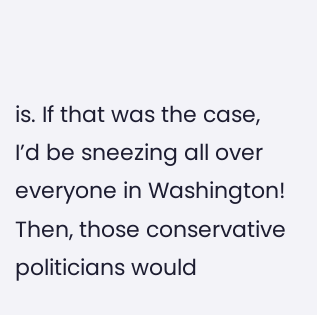is. If that was the case, I’d be sneezing all over everyone in Washington! Then, those conservative politicians would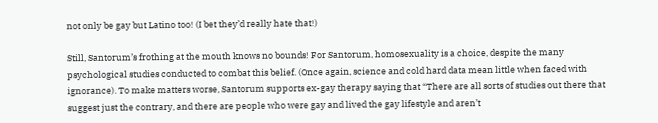not only be gay but Latino too! (I bet they’d really hate that!)

Still, Santorum’s frothing at the mouth knows no bounds! For Santorum, homosexuality is a choice, despite the many psychological studies conducted to combat this belief. (Once again, science and cold hard data mean little when faced with ignorance). To make matters worse, Santorum supports ex-gay therapy saying that “There are all sorts of studies out there that suggest just the contrary, and there are people who were gay and lived the gay lifestyle and aren’t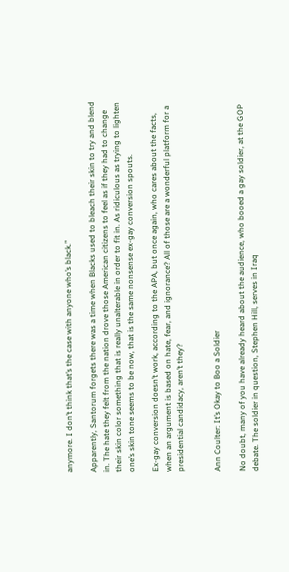anymore. I don’t think that’s the case with anyone who’s black.”

Apparently, Santorum forgets there was a time when Blacks used to bleach their skin to try and blend in. The hate they felt from the nation drove those American citizens to feel as if they had to change their skin color something that is really unalterable in order to fit in. As ridiculous as trying to lighten one’s skin tone seems to be now, that is the same nonsense ex-gay conversion spouts.

Ex-gay conversion doesn’t work, according to the APA, but once again, who cares about the facts, when an argument is based on hate, fear, and ignorance? All of those are a wonderful platform for a presidential candidacy, aren’t they?


Ann Coulter: It’s Okay to Boo a Soldier

No doubt, many of you have already heard about the audience, who booed a gay soldier, at the GOP debate. The soldier in question, Stephen Hill, serves in Iraq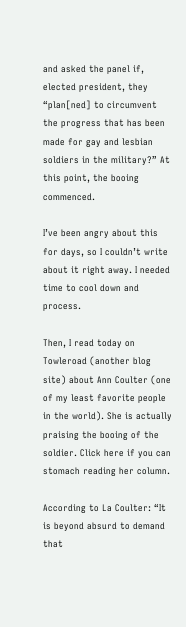and asked the panel if, elected president, they “plan[ned] to circumvent the progress that has been made for gay and lesbian soldiers in the military?” At this point, the booing commenced.

I’ve been angry about this for days, so I couldn’t write about it right away. I needed time to cool down and process.

Then, I read today on Towleroad (another blog site) about Ann Coulter (one of my least favorite people in the world). She is actually praising the booing of the soldier. Click here if you can stomach reading her column.

According to La Coulter: “It is beyond absurd to demand that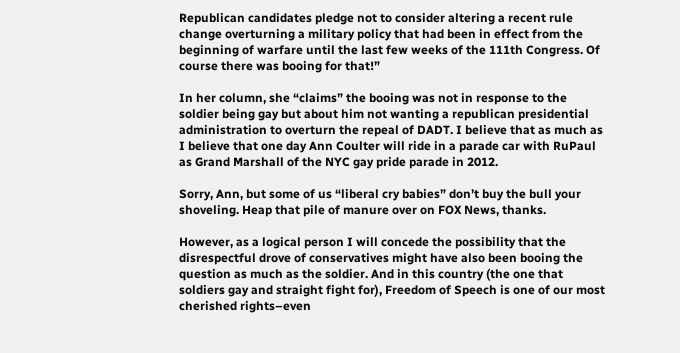Republican candidates pledge not to consider altering a recent rule change overturning a military policy that had been in effect from the beginning of warfare until the last few weeks of the 111th Congress. Of course there was booing for that!”

In her column, she “claims” the booing was not in response to the soldier being gay but about him not wanting a republican presidential administration to overturn the repeal of DADT. I believe that as much as I believe that one day Ann Coulter will ride in a parade car with RuPaul as Grand Marshall of the NYC gay pride parade in 2012.

Sorry, Ann, but some of us “liberal cry babies” don’t buy the bull your shoveling. Heap that pile of manure over on FOX News, thanks.

However, as a logical person I will concede the possibility that the disrespectful drove of conservatives might have also been booing the question as much as the soldier. And in this country (the one that soldiers gay and straight fight for), Freedom of Speech is one of our most cherished rights–even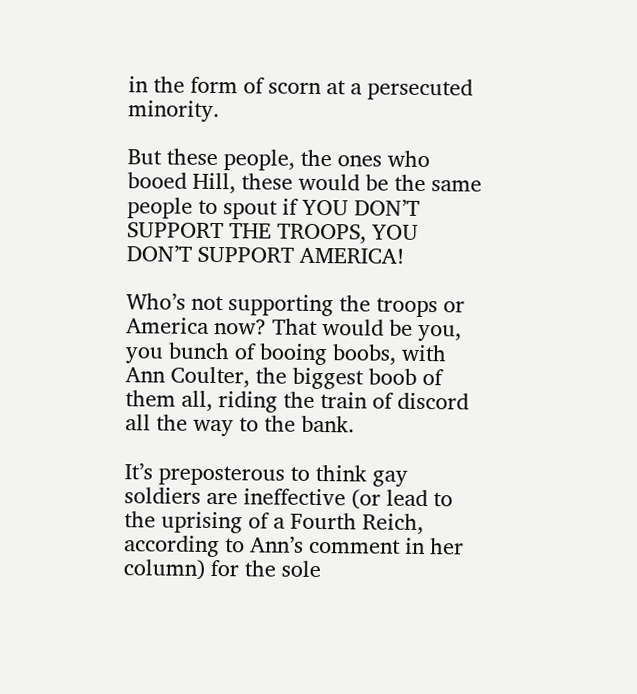in the form of scorn at a persecuted minority.

But these people, the ones who booed Hill, these would be the same people to spout if YOU DON’T SUPPORT THE TROOPS, YOU DON’T SUPPORT AMERICA!

Who’s not supporting the troops or America now? That would be you, you bunch of booing boobs, with Ann Coulter, the biggest boob of them all, riding the train of discord all the way to the bank.

It’s preposterous to think gay soldiers are ineffective (or lead to the uprising of a Fourth Reich, according to Ann’s comment in her column) for the sole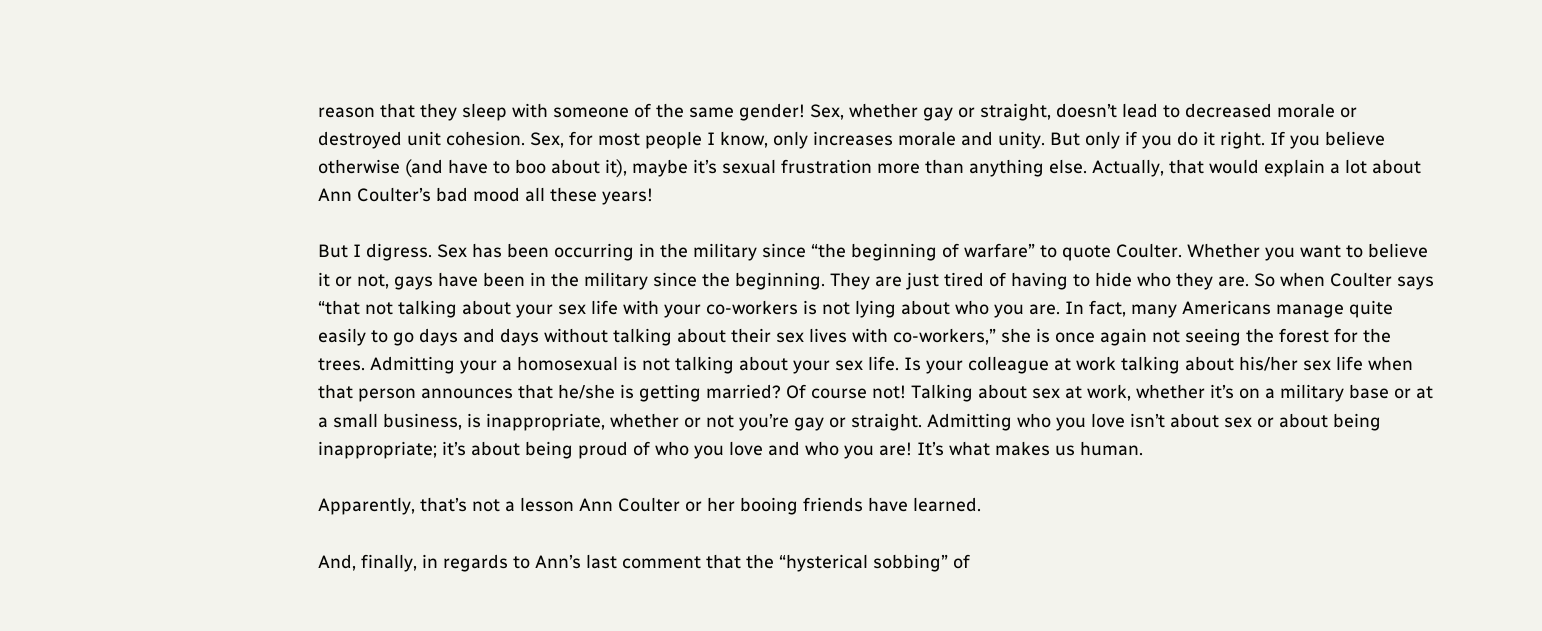reason that they sleep with someone of the same gender! Sex, whether gay or straight, doesn’t lead to decreased morale or destroyed unit cohesion. Sex, for most people I know, only increases morale and unity. But only if you do it right. If you believe otherwise (and have to boo about it), maybe it’s sexual frustration more than anything else. Actually, that would explain a lot about Ann Coulter’s bad mood all these years!

But I digress. Sex has been occurring in the military since “the beginning of warfare” to quote Coulter. Whether you want to believe it or not, gays have been in the military since the beginning. They are just tired of having to hide who they are. So when Coulter says “that not talking about your sex life with your co-workers is not lying about who you are. In fact, many Americans manage quite easily to go days and days without talking about their sex lives with co-workers,” she is once again not seeing the forest for the trees. Admitting your a homosexual is not talking about your sex life. Is your colleague at work talking about his/her sex life when that person announces that he/she is getting married? Of course not! Talking about sex at work, whether it’s on a military base or at a small business, is inappropriate, whether or not you’re gay or straight. Admitting who you love isn’t about sex or about being inappropriate; it’s about being proud of who you love and who you are! It’s what makes us human.

Apparently, that’s not a lesson Ann Coulter or her booing friends have learned.

And, finally, in regards to Ann’s last comment that the “hysterical sobbing” of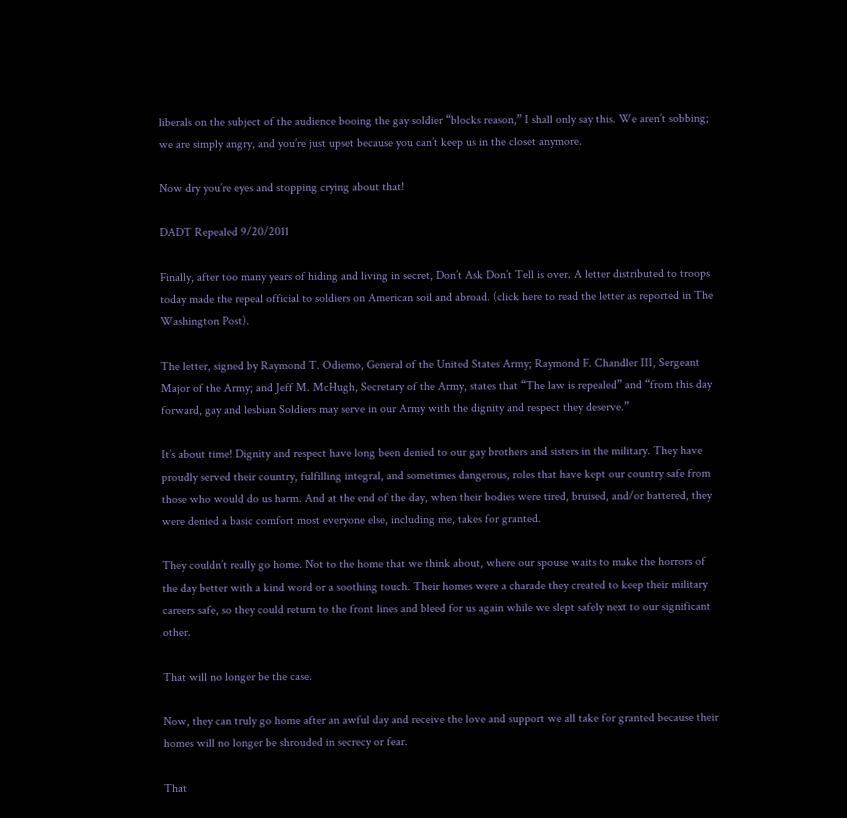liberals on the subject of the audience booing the gay soldier “blocks reason,” I shall only say this. We aren’t sobbing; we are simply angry, and you’re just upset because you can’t keep us in the closet anymore.

Now dry you’re eyes and stopping crying about that!

DADT Repealed 9/20/2011

Finally, after too many years of hiding and living in secret, Don’t Ask Don’t Tell is over. A letter distributed to troops today made the repeal official to soldiers on American soil and abroad. (click here to read the letter as reported in The Washington Post).

The letter, signed by Raymond T. Odiemo, General of the United States Army; Raymond F. Chandler III, Sergeant Major of the Army; and Jeff M. McHugh, Secretary of the Army, states that “The law is repealed” and “from this day forward, gay and lesbian Soldiers may serve in our Army with the dignity and respect they deserve.”

It’s about time! Dignity and respect have long been denied to our gay brothers and sisters in the military. They have proudly served their country, fulfilling integral, and sometimes dangerous, roles that have kept our country safe from those who would do us harm. And at the end of the day, when their bodies were tired, bruised, and/or battered, they were denied a basic comfort most everyone else, including me, takes for granted.

They couldn’t really go home. Not to the home that we think about, where our spouse waits to make the horrors of the day better with a kind word or a soothing touch. Their homes were a charade they created to keep their military careers safe, so they could return to the front lines and bleed for us again while we slept safely next to our significant other.

That will no longer be the case.

Now, they can truly go home after an awful day and receive the love and support we all take for granted because their homes will no longer be shrouded in secrecy or fear.

That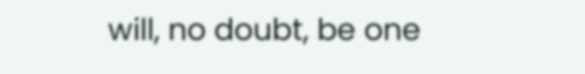will, no doubt, be one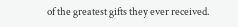of the greatest gifts they ever received.